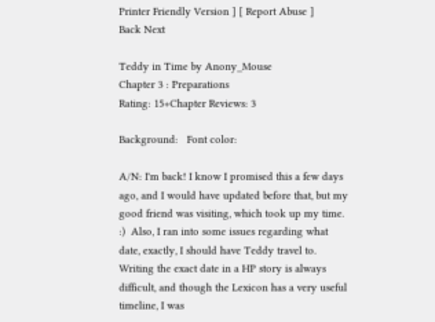Printer Friendly Version ] [ Report Abuse ]
Back Next

Teddy in Time by Anony_Mouse
Chapter 3 : Preparations
Rating: 15+Chapter Reviews: 3

Background:   Font color:

A/N: I'm back! I know I promised this a few days ago, and I would have updated before that, but my good friend was visiting, which took up my time. :)  Also, I ran into some issues regarding what date, exactly, I should have Teddy travel to. Writing the exact date in a HP story is always difficult, and though the Lexicon has a very useful timeline, I was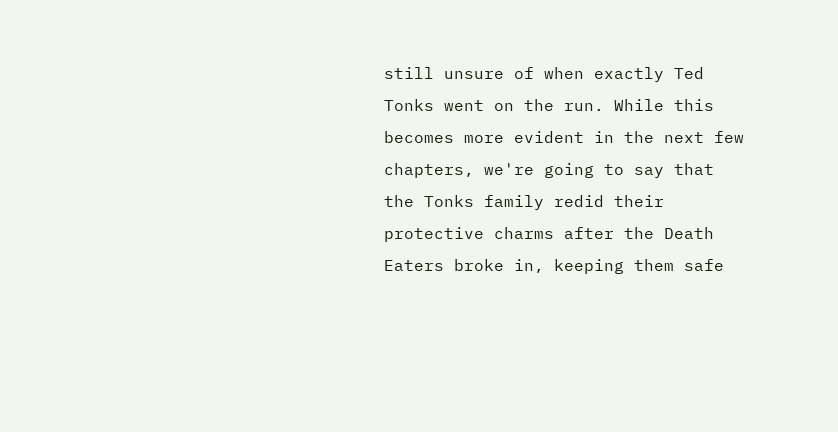still unsure of when exactly Ted Tonks went on the run. While this becomes more evident in the next few chapters, we're going to say that the Tonks family redid their protective charms after the Death Eaters broke in, keeping them safe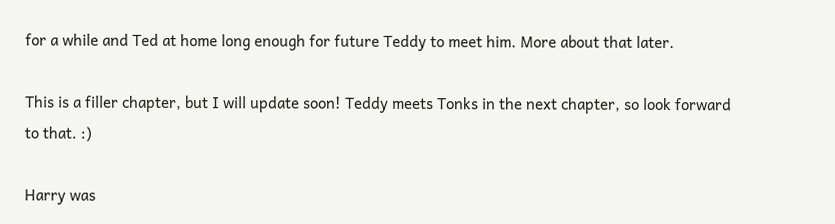for a while and Ted at home long enough for future Teddy to meet him. More about that later.

This is a filler chapter, but I will update soon! Teddy meets Tonks in the next chapter, so look forward to that. :)

Harry was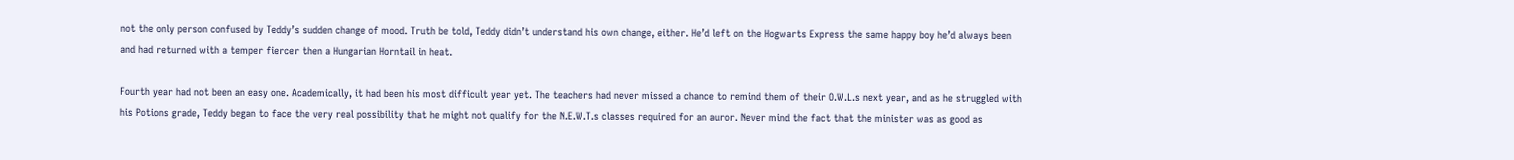not the only person confused by Teddy’s sudden change of mood. Truth be told, Teddy didn’t understand his own change, either. He’d left on the Hogwarts Express the same happy boy he’d always been and had returned with a temper fiercer then a Hungarian Horntail in heat.

Fourth year had not been an easy one. Academically, it had been his most difficult year yet. The teachers had never missed a chance to remind them of their O.W.L.s next year, and as he struggled with his Potions grade, Teddy began to face the very real possibility that he might not qualify for the N.E.W.T.s classes required for an auror. Never mind the fact that the minister was as good as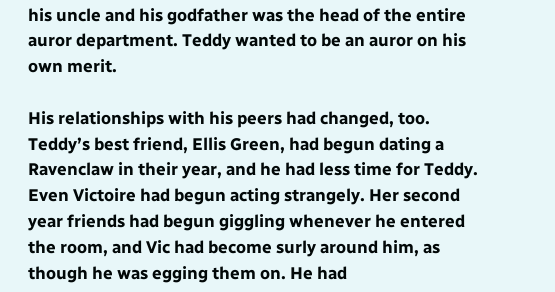his uncle and his godfather was the head of the entire auror department. Teddy wanted to be an auror on his own merit.

His relationships with his peers had changed, too. Teddy’s best friend, Ellis Green, had begun dating a Ravenclaw in their year, and he had less time for Teddy. Even Victoire had begun acting strangely. Her second year friends had begun giggling whenever he entered the room, and Vic had become surly around him, as though he was egging them on. He had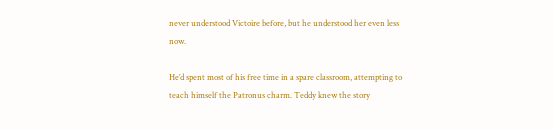never understood Victoire before, but he understood her even less now.

He’d spent most of his free time in a spare classroom, attempting to teach himself the Patronus charm. Teddy knew the story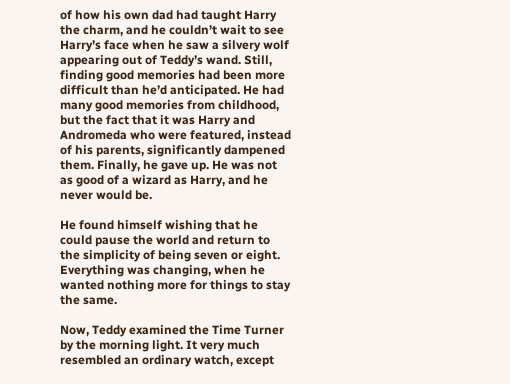of how his own dad had taught Harry the charm, and he couldn’t wait to see Harry’s face when he saw a silvery wolf appearing out of Teddy’s wand. Still, finding good memories had been more difficult than he’d anticipated. He had many good memories from childhood, but the fact that it was Harry and Andromeda who were featured, instead of his parents, significantly dampened them. Finally, he gave up. He was not as good of a wizard as Harry, and he never would be.

He found himself wishing that he could pause the world and return to the simplicity of being seven or eight. Everything was changing, when he wanted nothing more for things to stay the same.

Now, Teddy examined the Time Turner by the morning light. It very much resembled an ordinary watch, except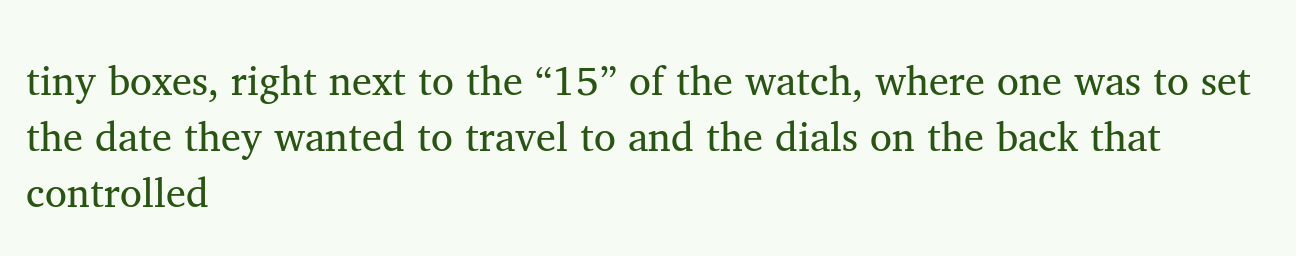tiny boxes, right next to the “15” of the watch, where one was to set the date they wanted to travel to and the dials on the back that controlled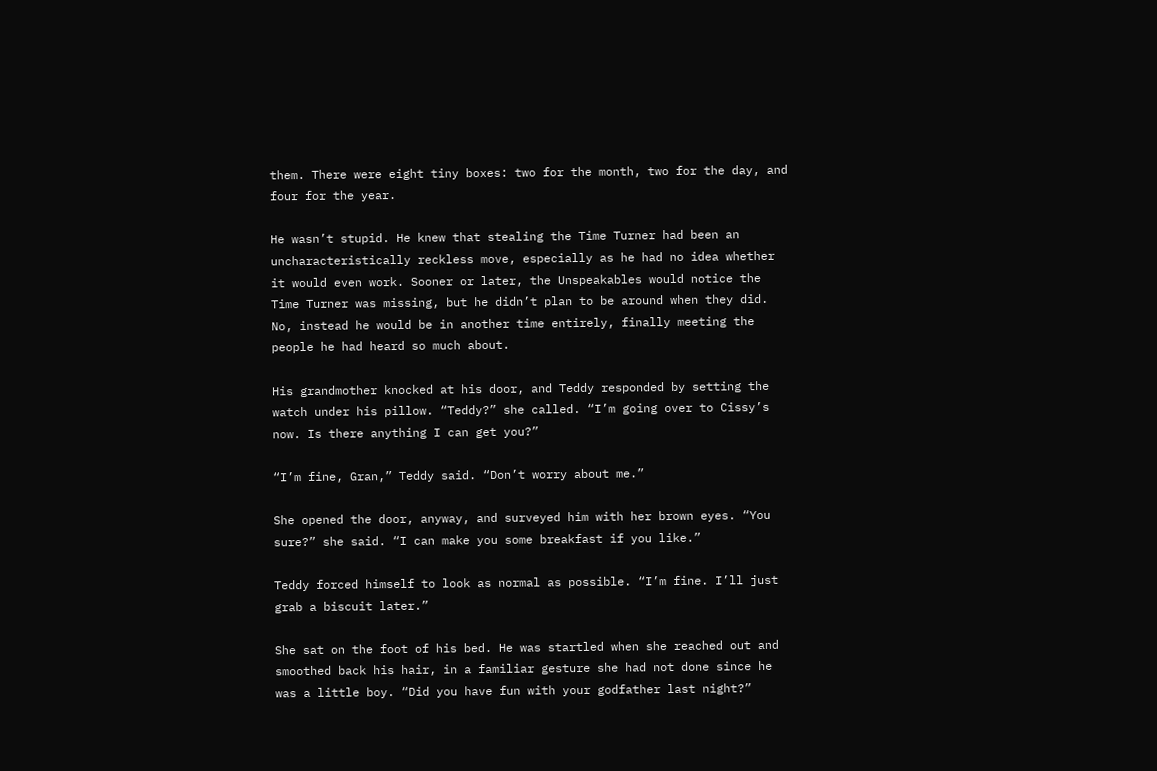them. There were eight tiny boxes: two for the month, two for the day, and four for the year.

He wasn’t stupid. He knew that stealing the Time Turner had been an uncharacteristically reckless move, especially as he had no idea whether it would even work. Sooner or later, the Unspeakables would notice the Time Turner was missing, but he didn’t plan to be around when they did. No, instead he would be in another time entirely, finally meeting the people he had heard so much about.

His grandmother knocked at his door, and Teddy responded by setting the watch under his pillow. “Teddy?” she called. “I’m going over to Cissy’s now. Is there anything I can get you?”

“I’m fine, Gran,” Teddy said. “Don’t worry about me.”

She opened the door, anyway, and surveyed him with her brown eyes. “You sure?” she said. “I can make you some breakfast if you like.”

Teddy forced himself to look as normal as possible. “I’m fine. I’ll just grab a biscuit later.”

She sat on the foot of his bed. He was startled when she reached out and smoothed back his hair, in a familiar gesture she had not done since he was a little boy. “Did you have fun with your godfather last night?”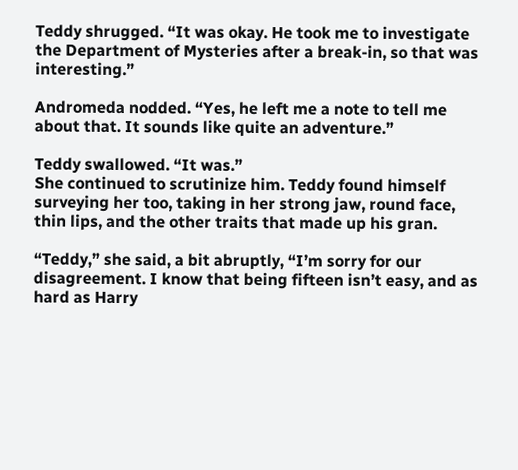Teddy shrugged. “It was okay. He took me to investigate the Department of Mysteries after a break-in, so that was interesting.”

Andromeda nodded. “Yes, he left me a note to tell me about that. It sounds like quite an adventure.”

Teddy swallowed. “It was.”
She continued to scrutinize him. Teddy found himself surveying her too, taking in her strong jaw, round face, thin lips, and the other traits that made up his gran.

“Teddy,” she said, a bit abruptly, “I’m sorry for our disagreement. I know that being fifteen isn’t easy, and as hard as Harry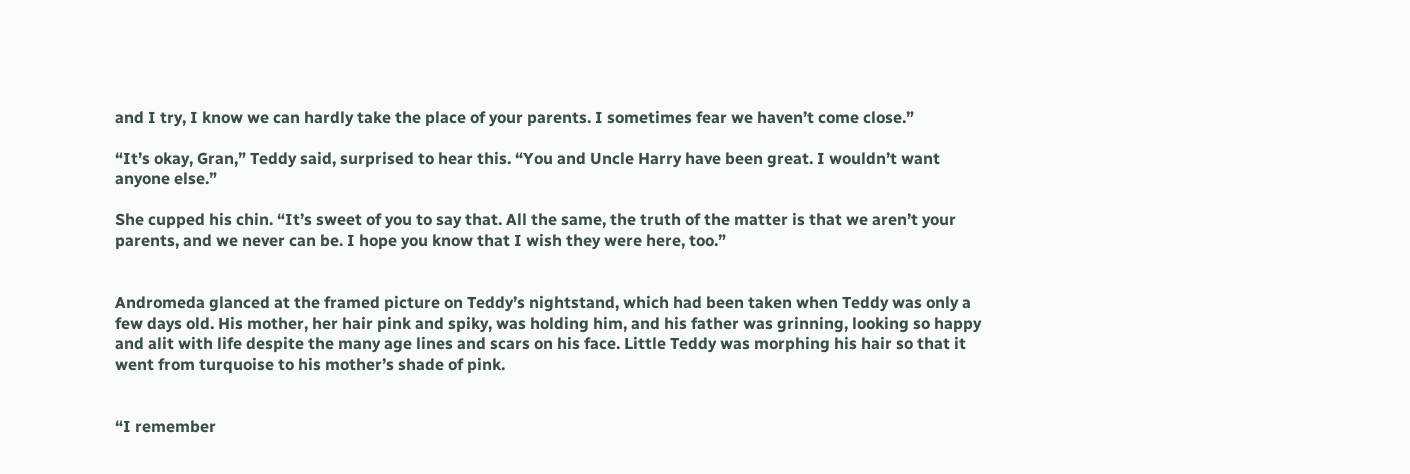and I try, I know we can hardly take the place of your parents. I sometimes fear we haven’t come close.”

“It’s okay, Gran,” Teddy said, surprised to hear this. “You and Uncle Harry have been great. I wouldn’t want anyone else.”

She cupped his chin. “It’s sweet of you to say that. All the same, the truth of the matter is that we aren’t your parents, and we never can be. I hope you know that I wish they were here, too.”


Andromeda glanced at the framed picture on Teddy’s nightstand, which had been taken when Teddy was only a few days old. His mother, her hair pink and spiky, was holding him, and his father was grinning, looking so happy and alit with life despite the many age lines and scars on his face. Little Teddy was morphing his hair so that it went from turquoise to his mother’s shade of pink.


“I remember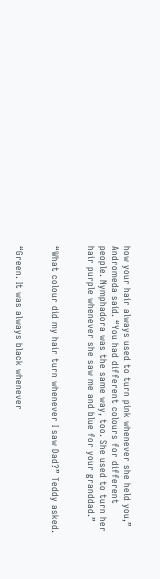how your hair always used to turn pink whenever she held you,” Andromeda said. “You had different colours for different people. Nymphadora was the same way, too. She used to turn her hair purple whenever she saw me and blue for your granddad.”


“What colour did my hair turn whenever I saw Dad?” Teddy asked.


“Green. It was always black whenever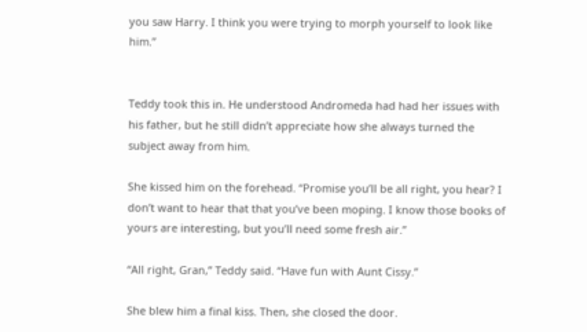you saw Harry. I think you were trying to morph yourself to look like him.”


Teddy took this in. He understood Andromeda had had her issues with his father, but he still didn’t appreciate how she always turned the subject away from him.

She kissed him on the forehead. “Promise you’ll be all right, you hear? I don’t want to hear that that you’ve been moping. I know those books of yours are interesting, but you’ll need some fresh air.”

“All right, Gran,” Teddy said. “Have fun with Aunt Cissy.”

She blew him a final kiss. Then, she closed the door.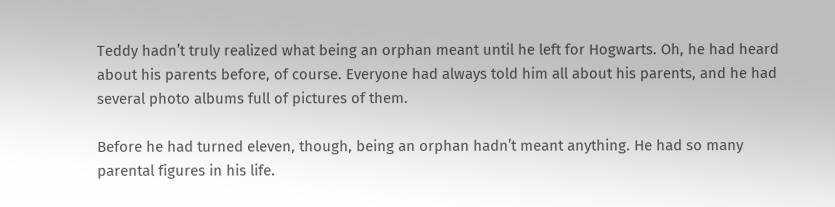Teddy hadn’t truly realized what being an orphan meant until he left for Hogwarts. Oh, he had heard about his parents before, of course. Everyone had always told him all about his parents, and he had several photo albums full of pictures of them.

Before he had turned eleven, though, being an orphan hadn’t meant anything. He had so many parental figures in his life.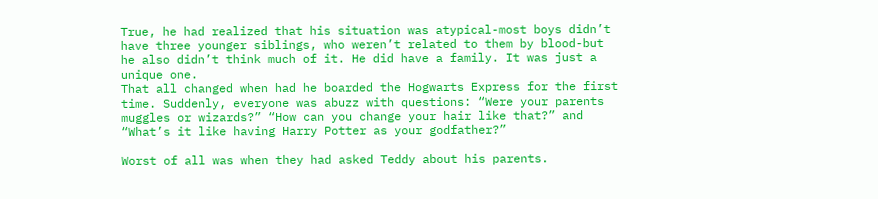True, he had realized that his situation was atypical-most boys didn’t have three younger siblings, who weren’t related to them by blood-but he also didn’t think much of it. He did have a family. It was just a unique one.
That all changed when had he boarded the Hogwarts Express for the first time. Suddenly, everyone was abuzz with questions: “Were your parents muggles or wizards?” “How can you change your hair like that?” and “What’s it like having Harry Potter as your godfather?”

Worst of all was when they had asked Teddy about his parents.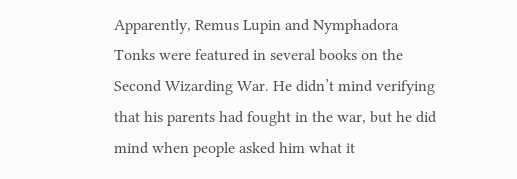Apparently, Remus Lupin and Nymphadora Tonks were featured in several books on the Second Wizarding War. He didn’t mind verifying that his parents had fought in the war, but he did mind when people asked him what it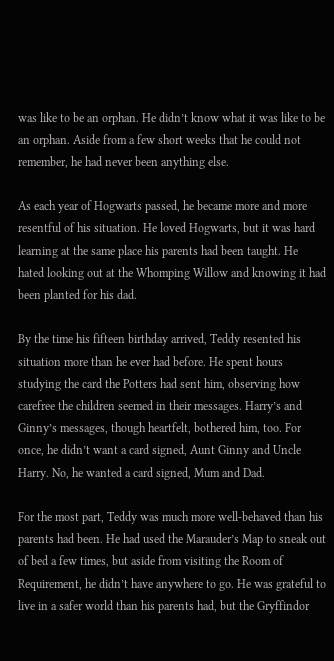was like to be an orphan. He didn’t know what it was like to be an orphan. Aside from a few short weeks that he could not remember, he had never been anything else.

As each year of Hogwarts passed, he became more and more resentful of his situation. He loved Hogwarts, but it was hard learning at the same place his parents had been taught. He hated looking out at the Whomping Willow and knowing it had been planted for his dad.

By the time his fifteen birthday arrived, Teddy resented his situation more than he ever had before. He spent hours studying the card the Potters had sent him, observing how carefree the children seemed in their messages. Harry’s and Ginny’s messages, though heartfelt, bothered him, too. For once, he didn’t want a card signed, Aunt Ginny and Uncle Harry. No, he wanted a card signed, Mum and Dad.

For the most part, Teddy was much more well-behaved than his parents had been. He had used the Marauder’s Map to sneak out of bed a few times, but aside from visiting the Room of Requirement, he didn’t have anywhere to go. He was grateful to live in a safer world than his parents had, but the Gryffindor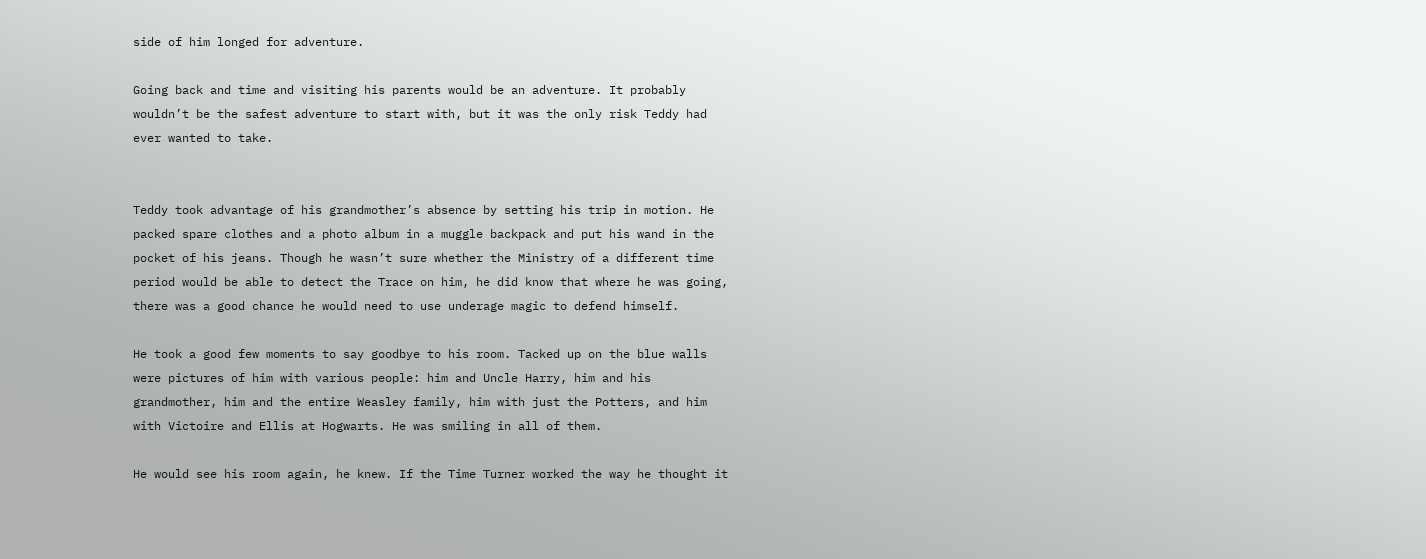side of him longed for adventure.

Going back and time and visiting his parents would be an adventure. It probably wouldn’t be the safest adventure to start with, but it was the only risk Teddy had ever wanted to take.


Teddy took advantage of his grandmother’s absence by setting his trip in motion. He packed spare clothes and a photo album in a muggle backpack and put his wand in the pocket of his jeans. Though he wasn’t sure whether the Ministry of a different time period would be able to detect the Trace on him, he did know that where he was going, there was a good chance he would need to use underage magic to defend himself.

He took a good few moments to say goodbye to his room. Tacked up on the blue walls were pictures of him with various people: him and Uncle Harry, him and his grandmother, him and the entire Weasley family, him with just the Potters, and him with Victoire and Ellis at Hogwarts. He was smiling in all of them.

He would see his room again, he knew. If the Time Turner worked the way he thought it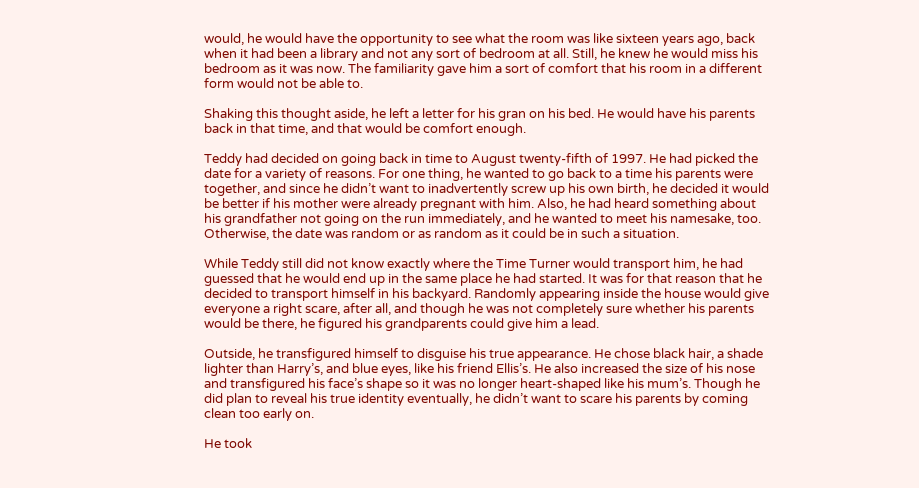would, he would have the opportunity to see what the room was like sixteen years ago, back when it had been a library and not any sort of bedroom at all. Still, he knew he would miss his bedroom as it was now. The familiarity gave him a sort of comfort that his room in a different form would not be able to.

Shaking this thought aside, he left a letter for his gran on his bed. He would have his parents back in that time, and that would be comfort enough.

Teddy had decided on going back in time to August twenty-fifth of 1997. He had picked the date for a variety of reasons. For one thing, he wanted to go back to a time his parents were together, and since he didn’t want to inadvertently screw up his own birth, he decided it would be better if his mother were already pregnant with him. Also, he had heard something about his grandfather not going on the run immediately, and he wanted to meet his namesake, too. Otherwise, the date was random or as random as it could be in such a situation.

While Teddy still did not know exactly where the Time Turner would transport him, he had guessed that he would end up in the same place he had started. It was for that reason that he decided to transport himself in his backyard. Randomly appearing inside the house would give everyone a right scare, after all, and though he was not completely sure whether his parents would be there, he figured his grandparents could give him a lead.

Outside, he transfigured himself to disguise his true appearance. He chose black hair, a shade lighter than Harry’s, and blue eyes, like his friend Ellis’s. He also increased the size of his nose and transfigured his face’s shape so it was no longer heart-shaped like his mum’s. Though he did plan to reveal his true identity eventually, he didn’t want to scare his parents by coming clean too early on.

He took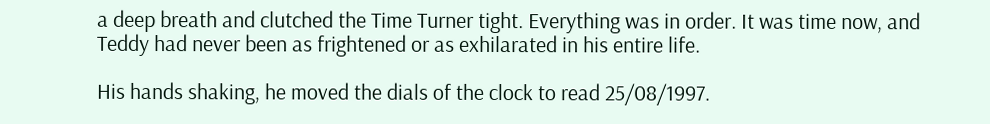a deep breath and clutched the Time Turner tight. Everything was in order. It was time now, and Teddy had never been as frightened or as exhilarated in his entire life.

His hands shaking, he moved the dials of the clock to read 25/08/1997.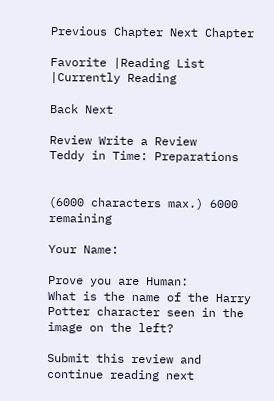Previous Chapter Next Chapter

Favorite |Reading List |Currently Reading

Back Next

Review Write a Review
Teddy in Time: Preparations


(6000 characters max.) 6000 remaining

Your Name:

Prove you are Human:
What is the name of the Harry Potter character seen in the image on the left?

Submit this review and continue reading next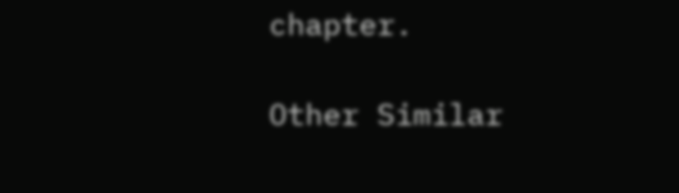chapter.

Other Similar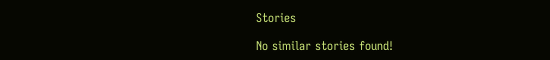Stories

No similar stories found!